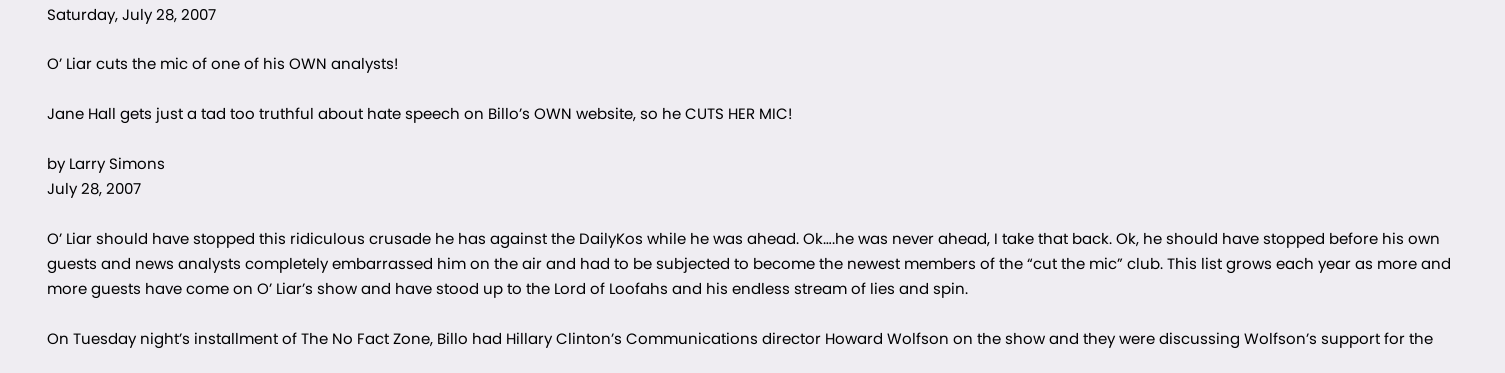Saturday, July 28, 2007

O’ Liar cuts the mic of one of his OWN analysts!

Jane Hall gets just a tad too truthful about hate speech on Billo’s OWN website, so he CUTS HER MIC!

by Larry Simons
July 28, 2007

O’ Liar should have stopped this ridiculous crusade he has against the DailyKos while he was ahead. Ok….he was never ahead, I take that back. Ok, he should have stopped before his own guests and news analysts completely embarrassed him on the air and had to be subjected to become the newest members of the “cut the mic” club. This list grows each year as more and more guests have come on O’ Liar’s show and have stood up to the Lord of Loofahs and his endless stream of lies and spin.

On Tuesday night’s installment of The No Fact Zone, Billo had Hillary Clinton’s Communications director Howard Wolfson on the show and they were discussing Wolfson’s support for the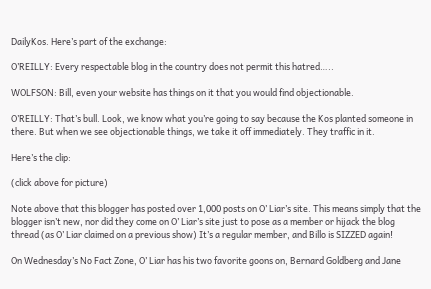DailyKos. Here’s part of the exchange:

O’REILLY: Every respectable blog in the country does not permit this hatred…..

WOLFSON: Bill, even your website has things on it that you would find objectionable.

O’REILLY: That’s bull. Look, we know what you’re going to say because the Kos planted someone in there. But when we see objectionable things, we take it off immediately. They traffic in it.

Here’s the clip:

(click above for picture)

Note above that this blogger has posted over 1,000 posts on O’ Liar’s site. This means simply that the blogger isn’t new, nor did they come on O’ Liar’s site just to pose as a member or hijack the blog thread (as O’ Liar claimed on a previous show) It’s a regular member, and Billo is SIZZED again!

On Wednesday’s No Fact Zone, O’ Liar has his two favorite goons on, Bernard Goldberg and Jane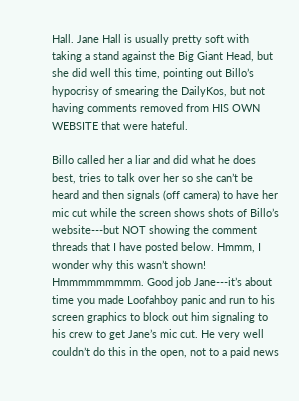Hall. Jane Hall is usually pretty soft with taking a stand against the Big Giant Head, but she did well this time, pointing out Billo’s hypocrisy of smearing the DailyKos, but not having comments removed from HIS OWN WEBSITE that were hateful.

Billo called her a liar and did what he does best, tries to talk over her so she can’t be heard and then signals (off camera) to have her mic cut while the screen shows shots of Billo’s website---but NOT showing the comment threads that I have posted below. Hmmm, I wonder why this wasn’t shown! Hmmmmmmmmm. Good job Jane---it’s about time you made Loofahboy panic and run to his screen graphics to block out him signaling to his crew to get Jane’s mic cut. He very well couldn’t do this in the open, not to a paid news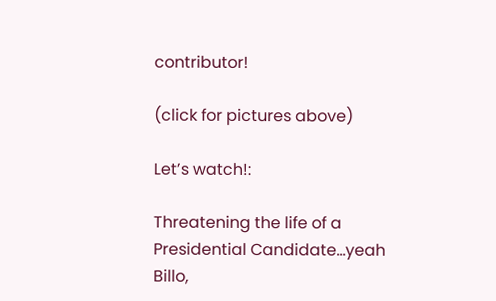contributor!

(click for pictures above)

Let’s watch!:

Threatening the life of a Presidential Candidate…yeah Billo,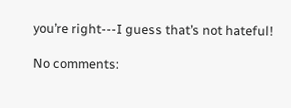you’re right---I guess that’s not hateful!

No comments: